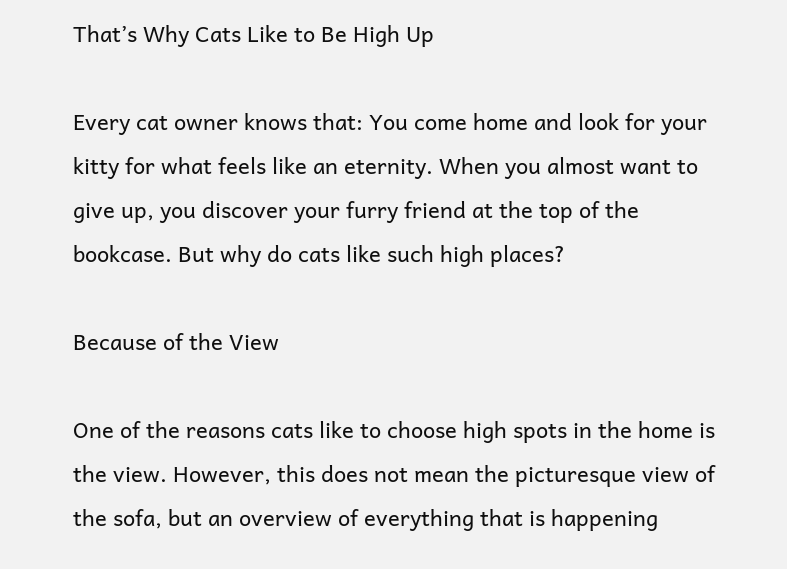That’s Why Cats Like to Be High Up

Every cat owner knows that: You come home and look for your kitty for what feels like an eternity. When you almost want to give up, you discover your furry friend at the top of the bookcase. But why do cats like such high places?

Because of the View

One of the reasons cats like to choose high spots in the home is the view. However, this does not mean the picturesque view of the sofa, but an overview of everything that is happening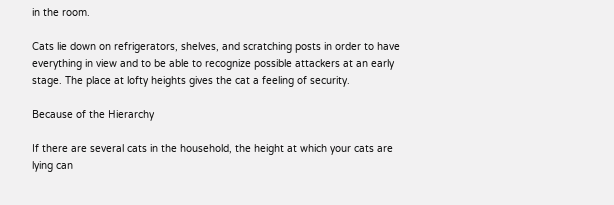in the room.

Cats lie down on refrigerators, shelves, and scratching posts in order to have everything in view and to be able to recognize possible attackers at an early stage. The place at lofty heights gives the cat a feeling of security.

Because of the Hierarchy

If there are several cats in the household, the height at which your cats are lying can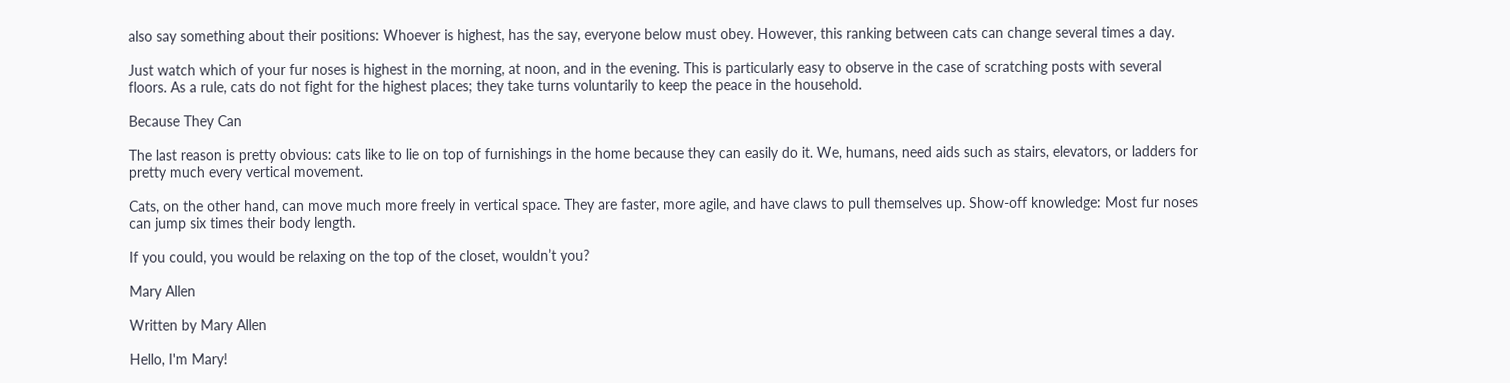also say something about their positions: Whoever is highest, has the say, everyone below must obey. However, this ranking between cats can change several times a day.

Just watch which of your fur noses is highest in the morning, at noon, and in the evening. This is particularly easy to observe in the case of scratching posts with several floors. As a rule, cats do not fight for the highest places; they take turns voluntarily to keep the peace in the household.

Because They Can

The last reason is pretty obvious: cats like to lie on top of furnishings in the home because they can easily do it. We, humans, need aids such as stairs, elevators, or ladders for pretty much every vertical movement.

Cats, on the other hand, can move much more freely in vertical space. They are faster, more agile, and have claws to pull themselves up. Show-off knowledge: Most fur noses can jump six times their body length.

If you could, you would be relaxing on the top of the closet, wouldn’t you?

Mary Allen

Written by Mary Allen

Hello, I'm Mary!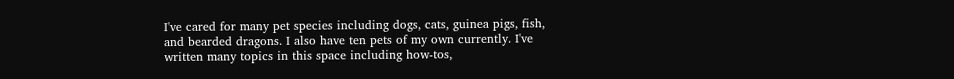I've cared for many pet species including dogs, cats, guinea pigs, fish, and bearded dragons. I also have ten pets of my own currently. I've written many topics in this space including how-tos,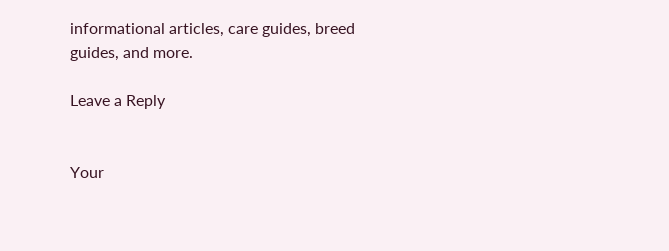informational articles, care guides, breed guides, and more.

Leave a Reply


Your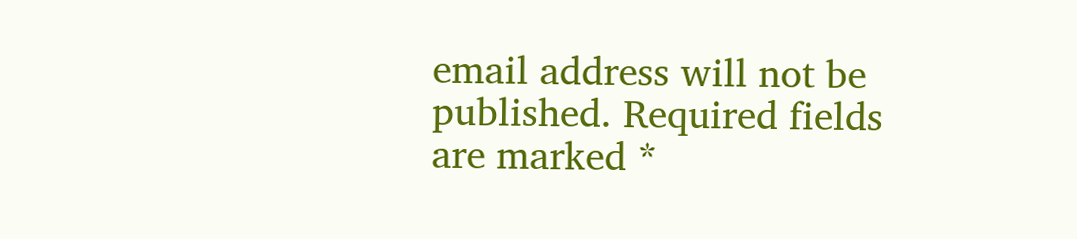email address will not be published. Required fields are marked *